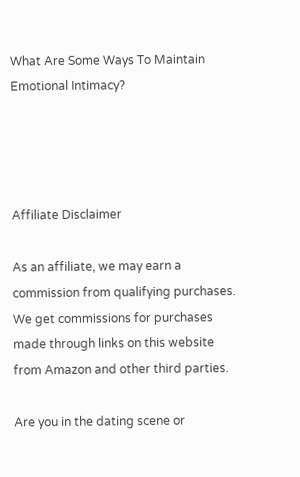What Are Some Ways To Maintain Emotional Intimacy?




Affiliate Disclaimer

As an affiliate, we may earn a commission from qualifying purchases. We get commissions for purchases made through links on this website from Amazon and other third parties.

Are you in the dating scene or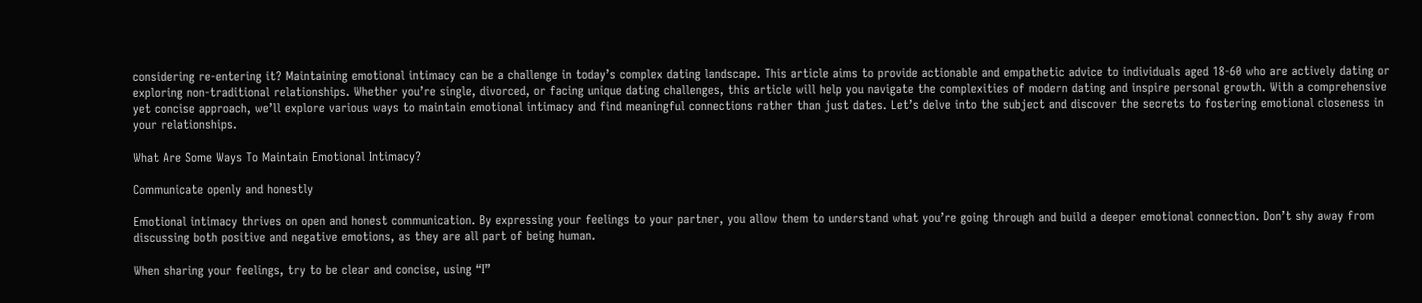considering re-entering it? Maintaining emotional intimacy can be a challenge in today’s complex dating landscape. This article aims to provide actionable and empathetic advice to individuals aged 18-60 who are actively dating or exploring non-traditional relationships. Whether you’re single, divorced, or facing unique dating challenges, this article will help you navigate the complexities of modern dating and inspire personal growth. With a comprehensive yet concise approach, we’ll explore various ways to maintain emotional intimacy and find meaningful connections rather than just dates. Let’s delve into the subject and discover the secrets to fostering emotional closeness in your relationships.

What Are Some Ways To Maintain Emotional Intimacy?

Communicate openly and honestly

Emotional intimacy thrives on open and honest communication. By expressing your feelings to your partner, you allow them to understand what you’re going through and build a deeper emotional connection. Don’t shy away from discussing both positive and negative emotions, as they are all part of being human.

When sharing your feelings, try to be clear and concise, using “I”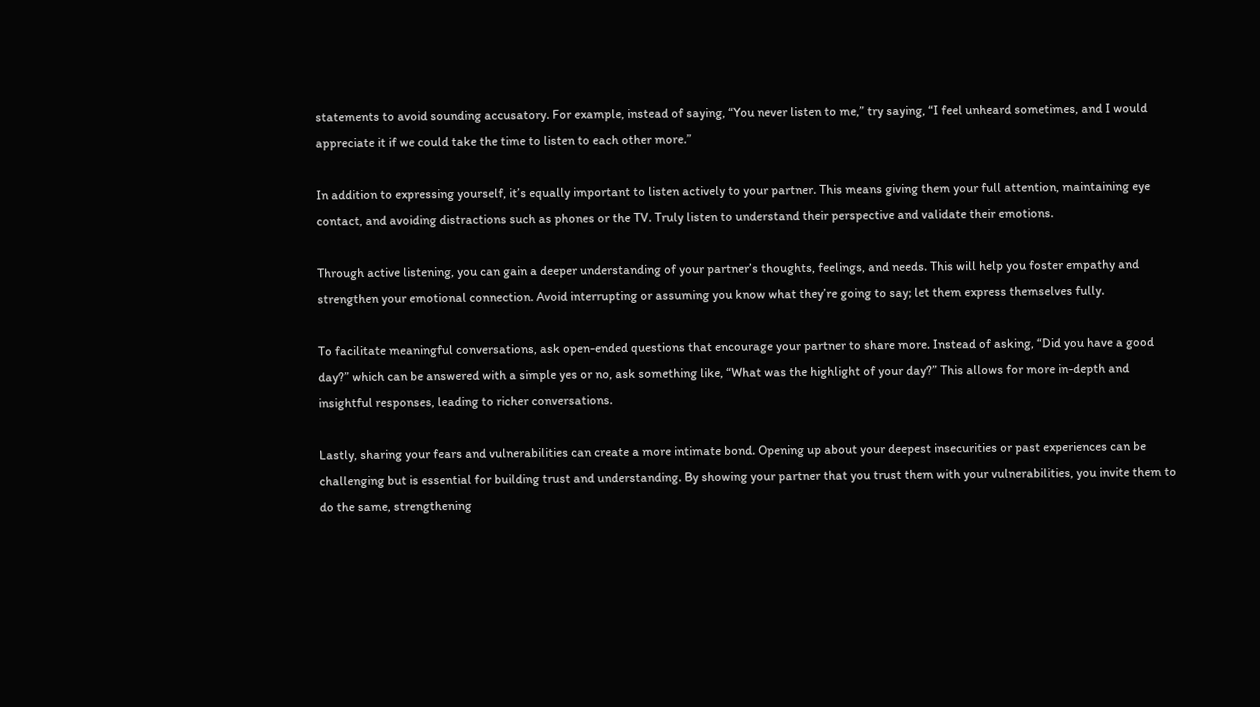statements to avoid sounding accusatory. For example, instead of saying, “You never listen to me,” try saying, “I feel unheard sometimes, and I would appreciate it if we could take the time to listen to each other more.”

In addition to expressing yourself, it’s equally important to listen actively to your partner. This means giving them your full attention, maintaining eye contact, and avoiding distractions such as phones or the TV. Truly listen to understand their perspective and validate their emotions.

Through active listening, you can gain a deeper understanding of your partner’s thoughts, feelings, and needs. This will help you foster empathy and strengthen your emotional connection. Avoid interrupting or assuming you know what they’re going to say; let them express themselves fully.

To facilitate meaningful conversations, ask open-ended questions that encourage your partner to share more. Instead of asking, “Did you have a good day?” which can be answered with a simple yes or no, ask something like, “What was the highlight of your day?” This allows for more in-depth and insightful responses, leading to richer conversations.

Lastly, sharing your fears and vulnerabilities can create a more intimate bond. Opening up about your deepest insecurities or past experiences can be challenging but is essential for building trust and understanding. By showing your partner that you trust them with your vulnerabilities, you invite them to do the same, strengthening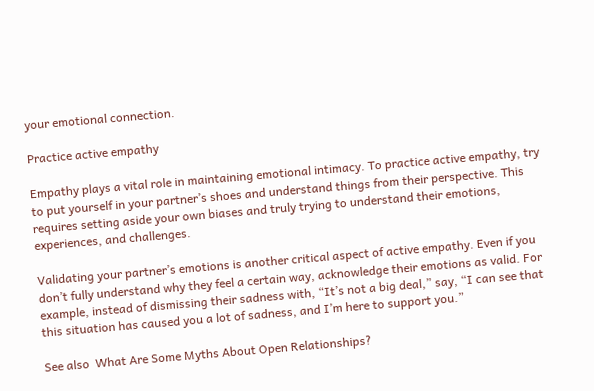your emotional connection.

Practice active empathy

Empathy plays a vital role in maintaining emotional intimacy. To practice active empathy, try to put yourself in your partner’s shoes and understand things from their perspective. This requires setting aside your own biases and truly trying to understand their emotions, experiences, and challenges.

Validating your partner’s emotions is another critical aspect of active empathy. Even if you don’t fully understand why they feel a certain way, acknowledge their emotions as valid. For example, instead of dismissing their sadness with, “It’s not a big deal,” say, “I can see that this situation has caused you a lot of sadness, and I’m here to support you.”

See also  What Are Some Myths About Open Relationships?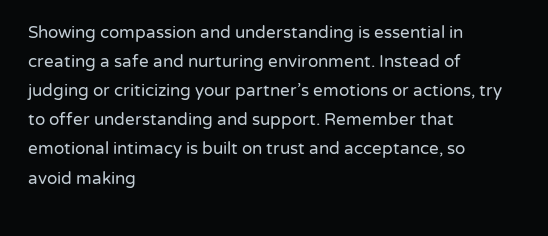Showing compassion and understanding is essential in creating a safe and nurturing environment. Instead of judging or criticizing your partner’s emotions or actions, try to offer understanding and support. Remember that emotional intimacy is built on trust and acceptance, so avoid making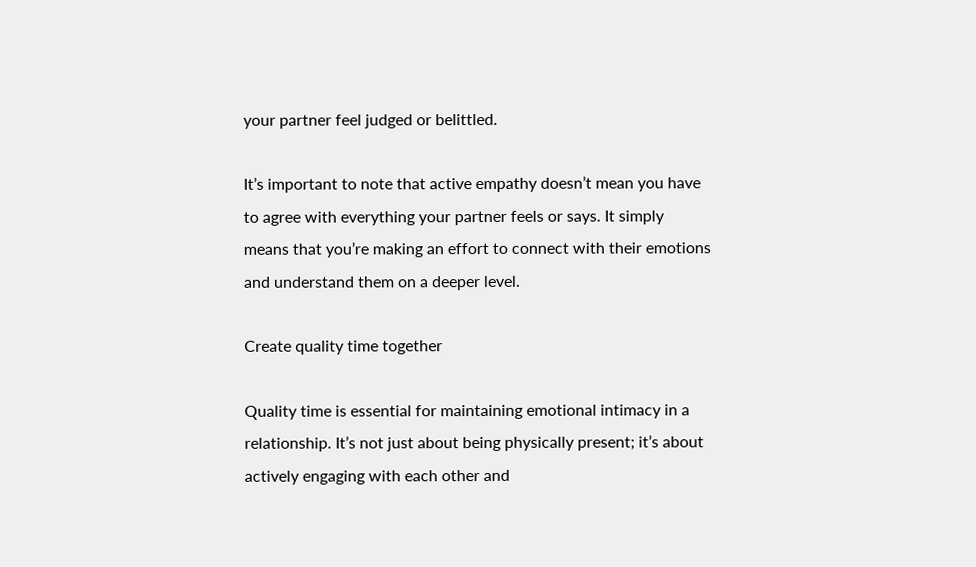your partner feel judged or belittled.

It’s important to note that active empathy doesn’t mean you have to agree with everything your partner feels or says. It simply means that you’re making an effort to connect with their emotions and understand them on a deeper level.

Create quality time together

Quality time is essential for maintaining emotional intimacy in a relationship. It’s not just about being physically present; it’s about actively engaging with each other and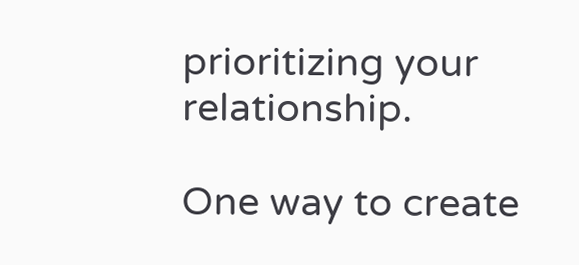prioritizing your relationship.

One way to create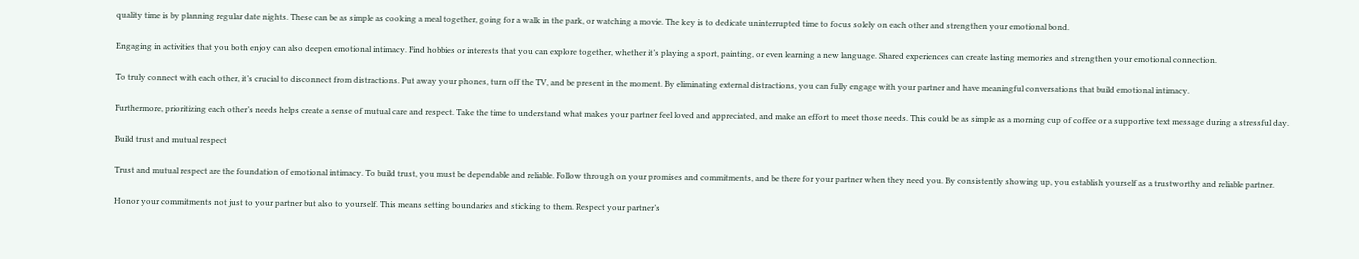quality time is by planning regular date nights. These can be as simple as cooking a meal together, going for a walk in the park, or watching a movie. The key is to dedicate uninterrupted time to focus solely on each other and strengthen your emotional bond.

Engaging in activities that you both enjoy can also deepen emotional intimacy. Find hobbies or interests that you can explore together, whether it’s playing a sport, painting, or even learning a new language. Shared experiences can create lasting memories and strengthen your emotional connection.

To truly connect with each other, it’s crucial to disconnect from distractions. Put away your phones, turn off the TV, and be present in the moment. By eliminating external distractions, you can fully engage with your partner and have meaningful conversations that build emotional intimacy.

Furthermore, prioritizing each other’s needs helps create a sense of mutual care and respect. Take the time to understand what makes your partner feel loved and appreciated, and make an effort to meet those needs. This could be as simple as a morning cup of coffee or a supportive text message during a stressful day.

Build trust and mutual respect

Trust and mutual respect are the foundation of emotional intimacy. To build trust, you must be dependable and reliable. Follow through on your promises and commitments, and be there for your partner when they need you. By consistently showing up, you establish yourself as a trustworthy and reliable partner.

Honor your commitments not just to your partner but also to yourself. This means setting boundaries and sticking to them. Respect your partner’s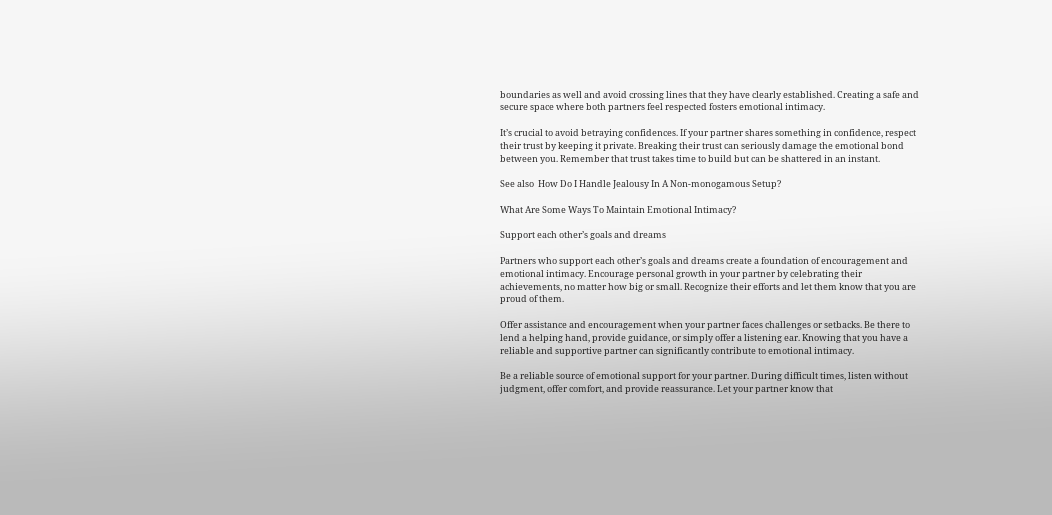boundaries as well and avoid crossing lines that they have clearly established. Creating a safe and secure space where both partners feel respected fosters emotional intimacy.

It’s crucial to avoid betraying confidences. If your partner shares something in confidence, respect their trust by keeping it private. Breaking their trust can seriously damage the emotional bond between you. Remember that trust takes time to build but can be shattered in an instant.

See also  How Do I Handle Jealousy In A Non-monogamous Setup?

What Are Some Ways To Maintain Emotional Intimacy?

Support each other’s goals and dreams

Partners who support each other’s goals and dreams create a foundation of encouragement and emotional intimacy. Encourage personal growth in your partner by celebrating their achievements, no matter how big or small. Recognize their efforts and let them know that you are proud of them.

Offer assistance and encouragement when your partner faces challenges or setbacks. Be there to lend a helping hand, provide guidance, or simply offer a listening ear. Knowing that you have a reliable and supportive partner can significantly contribute to emotional intimacy.

Be a reliable source of emotional support for your partner. During difficult times, listen without judgment, offer comfort, and provide reassurance. Let your partner know that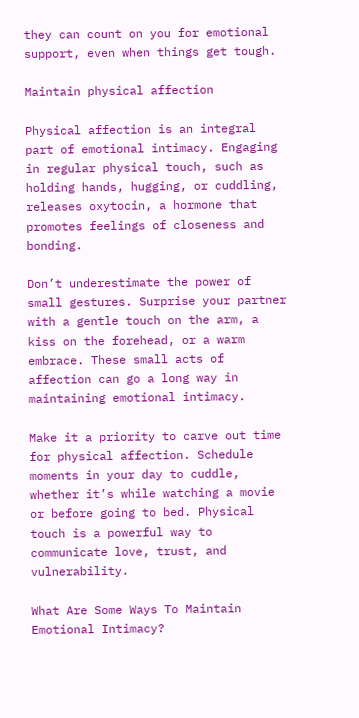they can count on you for emotional support, even when things get tough.

Maintain physical affection

Physical affection is an integral part of emotional intimacy. Engaging in regular physical touch, such as holding hands, hugging, or cuddling, releases oxytocin, a hormone that promotes feelings of closeness and bonding.

Don’t underestimate the power of small gestures. Surprise your partner with a gentle touch on the arm, a kiss on the forehead, or a warm embrace. These small acts of affection can go a long way in maintaining emotional intimacy.

Make it a priority to carve out time for physical affection. Schedule moments in your day to cuddle, whether it’s while watching a movie or before going to bed. Physical touch is a powerful way to communicate love, trust, and vulnerability.

What Are Some Ways To Maintain Emotional Intimacy?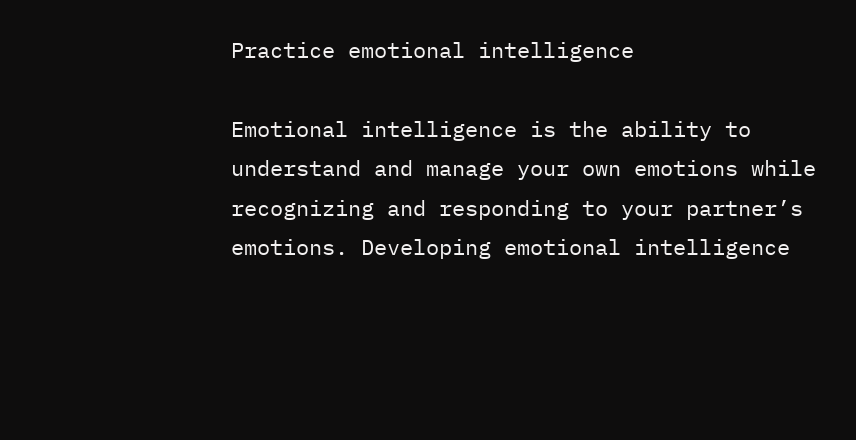Practice emotional intelligence

Emotional intelligence is the ability to understand and manage your own emotions while recognizing and responding to your partner’s emotions. Developing emotional intelligence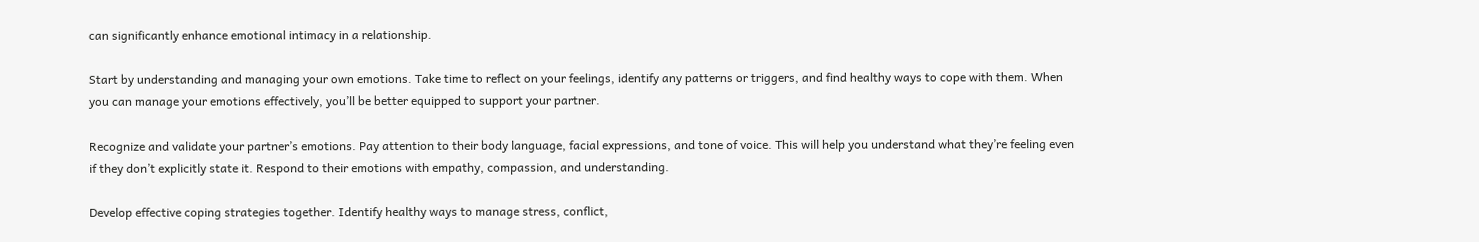can significantly enhance emotional intimacy in a relationship.

Start by understanding and managing your own emotions. Take time to reflect on your feelings, identify any patterns or triggers, and find healthy ways to cope with them. When you can manage your emotions effectively, you’ll be better equipped to support your partner.

Recognize and validate your partner’s emotions. Pay attention to their body language, facial expressions, and tone of voice. This will help you understand what they’re feeling even if they don’t explicitly state it. Respond to their emotions with empathy, compassion, and understanding.

Develop effective coping strategies together. Identify healthy ways to manage stress, conflict,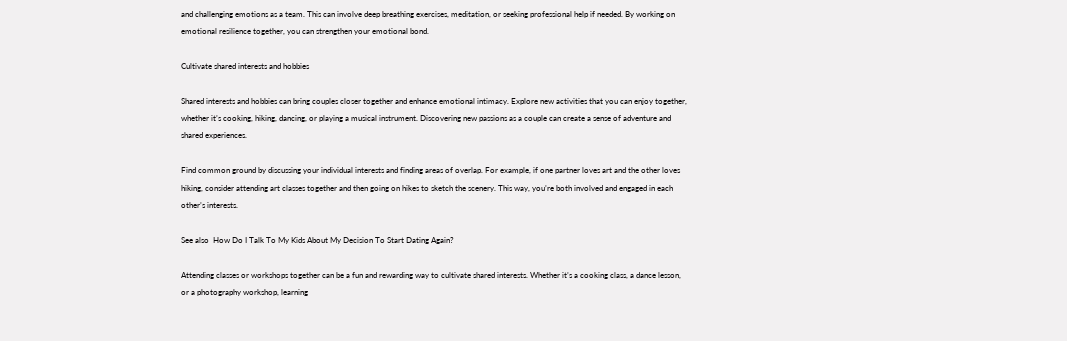and challenging emotions as a team. This can involve deep breathing exercises, meditation, or seeking professional help if needed. By working on emotional resilience together, you can strengthen your emotional bond.

Cultivate shared interests and hobbies

Shared interests and hobbies can bring couples closer together and enhance emotional intimacy. Explore new activities that you can enjoy together, whether it’s cooking, hiking, dancing, or playing a musical instrument. Discovering new passions as a couple can create a sense of adventure and shared experiences.

Find common ground by discussing your individual interests and finding areas of overlap. For example, if one partner loves art and the other loves hiking, consider attending art classes together and then going on hikes to sketch the scenery. This way, you’re both involved and engaged in each other’s interests.

See also  How Do I Talk To My Kids About My Decision To Start Dating Again?

Attending classes or workshops together can be a fun and rewarding way to cultivate shared interests. Whether it’s a cooking class, a dance lesson, or a photography workshop, learning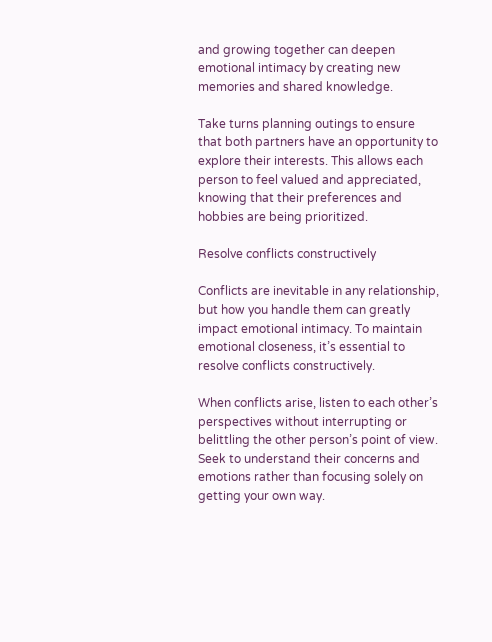and growing together can deepen emotional intimacy by creating new memories and shared knowledge.

Take turns planning outings to ensure that both partners have an opportunity to explore their interests. This allows each person to feel valued and appreciated, knowing that their preferences and hobbies are being prioritized.

Resolve conflicts constructively

Conflicts are inevitable in any relationship, but how you handle them can greatly impact emotional intimacy. To maintain emotional closeness, it’s essential to resolve conflicts constructively.

When conflicts arise, listen to each other’s perspectives without interrupting or belittling the other person’s point of view. Seek to understand their concerns and emotions rather than focusing solely on getting your own way.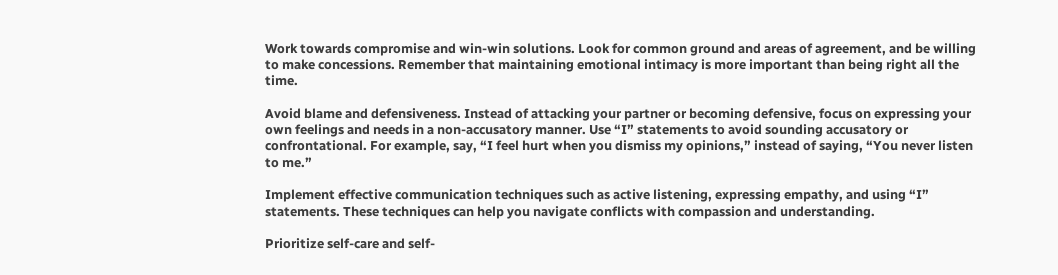Work towards compromise and win-win solutions. Look for common ground and areas of agreement, and be willing to make concessions. Remember that maintaining emotional intimacy is more important than being right all the time.

Avoid blame and defensiveness. Instead of attacking your partner or becoming defensive, focus on expressing your own feelings and needs in a non-accusatory manner. Use “I” statements to avoid sounding accusatory or confrontational. For example, say, “I feel hurt when you dismiss my opinions,” instead of saying, “You never listen to me.”

Implement effective communication techniques such as active listening, expressing empathy, and using “I” statements. These techniques can help you navigate conflicts with compassion and understanding.

Prioritize self-care and self-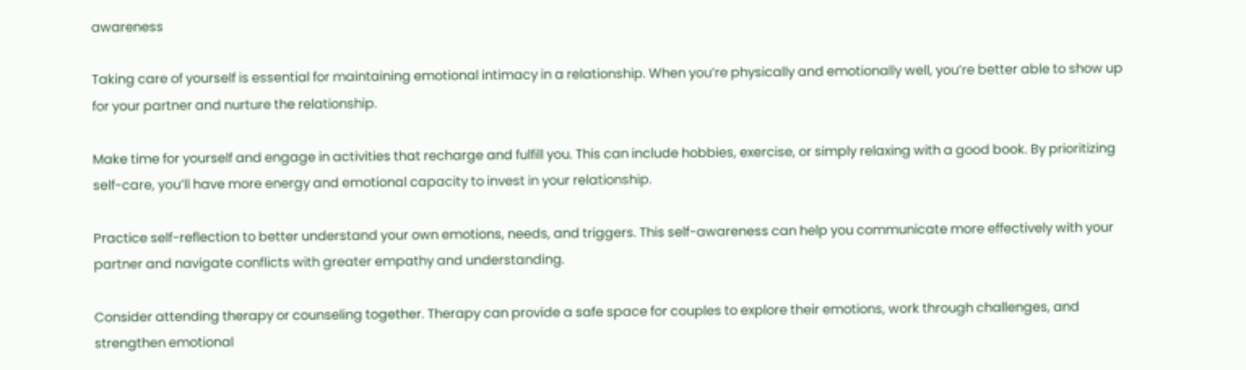awareness

Taking care of yourself is essential for maintaining emotional intimacy in a relationship. When you’re physically and emotionally well, you’re better able to show up for your partner and nurture the relationship.

Make time for yourself and engage in activities that recharge and fulfill you. This can include hobbies, exercise, or simply relaxing with a good book. By prioritizing self-care, you’ll have more energy and emotional capacity to invest in your relationship.

Practice self-reflection to better understand your own emotions, needs, and triggers. This self-awareness can help you communicate more effectively with your partner and navigate conflicts with greater empathy and understanding.

Consider attending therapy or counseling together. Therapy can provide a safe space for couples to explore their emotions, work through challenges, and strengthen emotional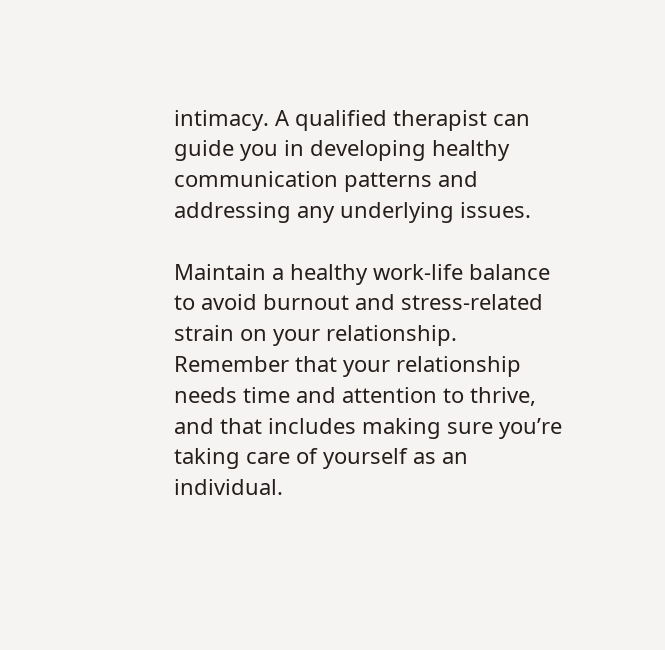intimacy. A qualified therapist can guide you in developing healthy communication patterns and addressing any underlying issues.

Maintain a healthy work-life balance to avoid burnout and stress-related strain on your relationship. Remember that your relationship needs time and attention to thrive, and that includes making sure you’re taking care of yourself as an individual.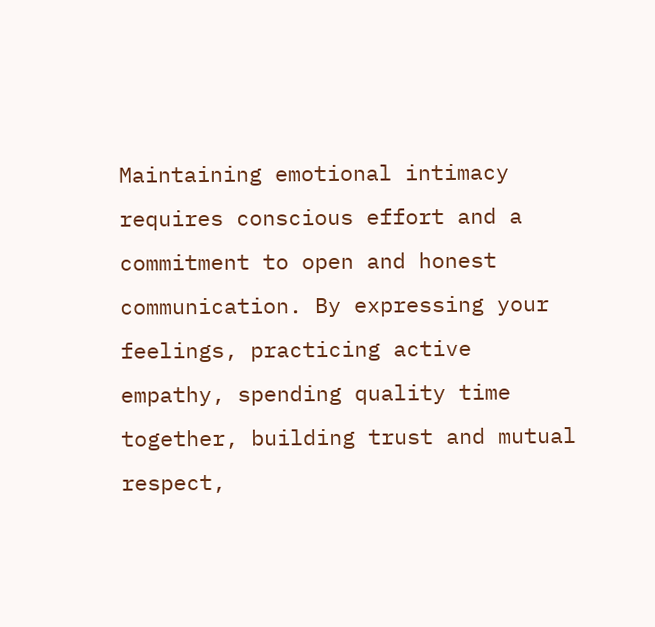Maintaining emotional intimacy requires conscious effort and a commitment to open and honest communication. By expressing your feelings, practicing active empathy, spending quality time together, building trust and mutual respect,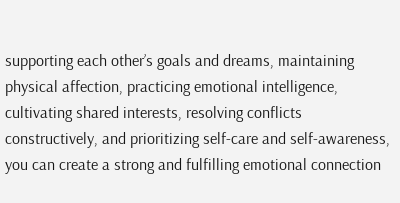supporting each other’s goals and dreams, maintaining physical affection, practicing emotional intelligence, cultivating shared interests, resolving conflicts constructively, and prioritizing self-care and self-awareness, you can create a strong and fulfilling emotional connection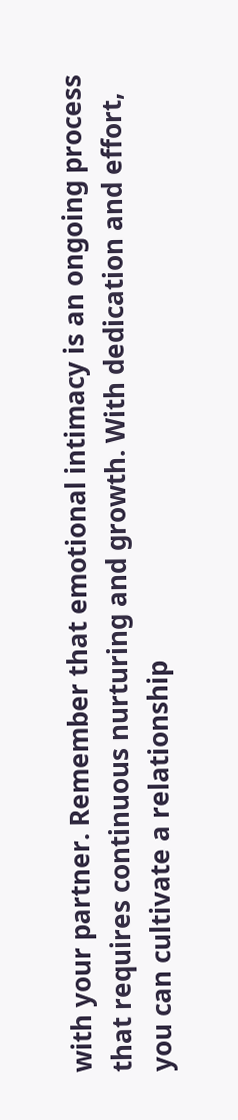with your partner. Remember that emotional intimacy is an ongoing process that requires continuous nurturing and growth. With dedication and effort, you can cultivate a relationship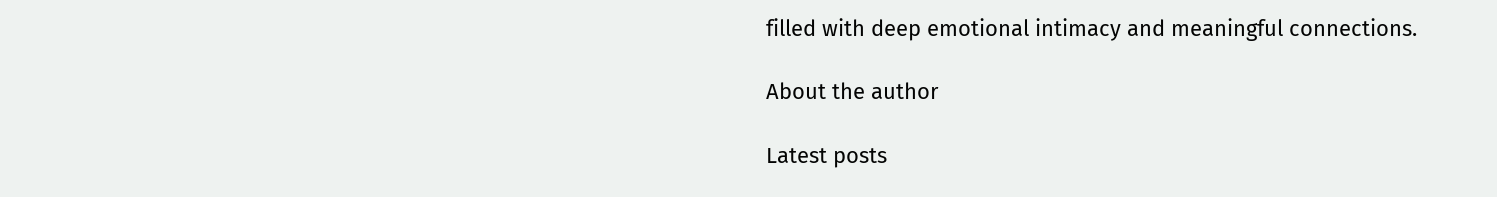filled with deep emotional intimacy and meaningful connections.

About the author

Latest posts